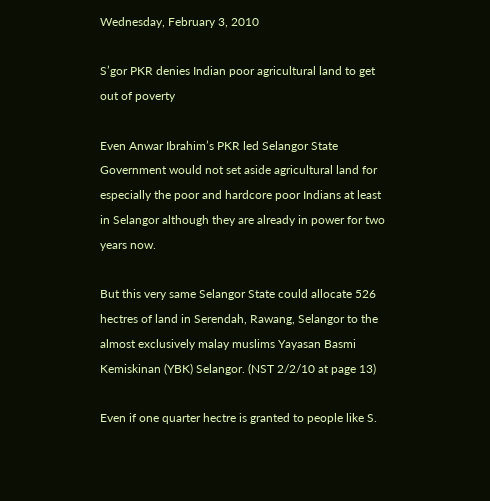Wednesday, February 3, 2010

S’gor PKR denies Indian poor agricultural land to get out of poverty

Even Anwar Ibrahim’s PKR led Selangor State Government would not set aside agricultural land for especially the poor and hardcore poor Indians at least in Selangor although they are already in power for two years now.

But this very same Selangor State could allocate 526 hectres of land in Serendah, Rawang, Selangor to the almost exclusively malay muslims Yayasan Basmi Kemiskinan (YBK) Selangor. (NST 2/2/10 at page 13)

Even if one quarter hectre is granted to people like S.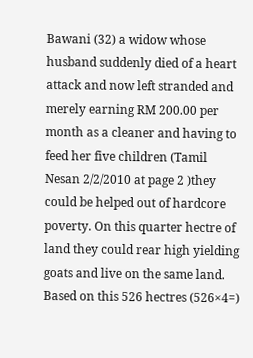Bawani (32) a widow whose husband suddenly died of a heart attack and now left stranded and merely earning RM 200.00 per month as a cleaner and having to feed her five children (Tamil Nesan 2/2/2010 at page 2 )they could be helped out of hardcore poverty. On this quarter hectre of land they could rear high yielding goats and live on the same land. Based on this 526 hectres (526×4=)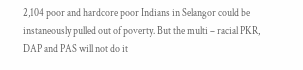2,104 poor and hardcore poor Indians in Selangor could be instaneously pulled out of poverty. But the multi – racial PKR, DAP and PAS will not do it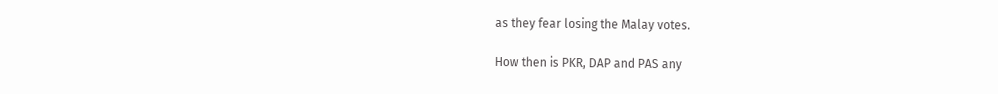as they fear losing the Malay votes.

How then is PKR, DAP and PAS any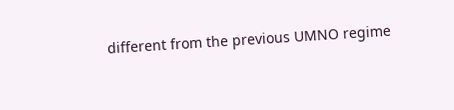different from the previous UMNO regime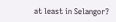at least in Selangor?